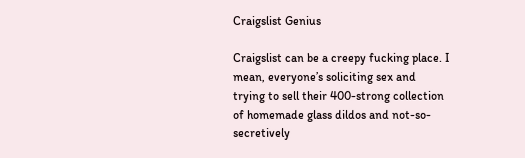Craigslist Genius

Craigslist can be a creepy fucking place. I mean, everyone’s soliciting sex and trying to sell their 400-strong collection of homemade glass dildos and not-so-secretively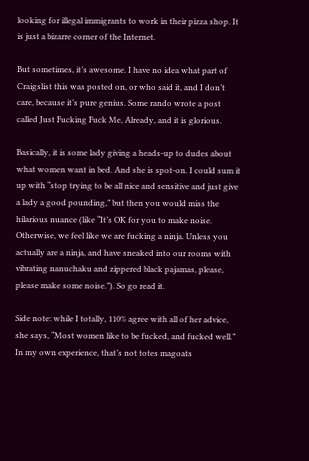looking for illegal immigrants to work in their pizza shop. It is just a bizarre corner of the Internet.

But sometimes, it’s awesome. I have no idea what part of Craigslist this was posted on, or who said it, and I don’t care, because it’s pure genius. Some rando wrote a post called Just Fucking Fuck Me, Already, and it is glorious.

Basically, it is some lady giving a heads-up to dudes about what women want in bed. And she is spot-on. I could sum it up with “stop trying to be all nice and sensitive and just give a lady a good pounding,” but then you would miss the hilarious nuance (like “It’s OK for you to make noise. Otherwise, we feel like we are fucking a ninja. Unless you actually are a ninja, and have sneaked into our rooms with vibrating nanuchaku and zippered black pajamas, please, please make some noise.”). So go read it.

Side note: while I totally, 110% agree with all of her advice, she says, “Most women like to be fucked, and fucked well.” In my own experience, that’s not totes magoats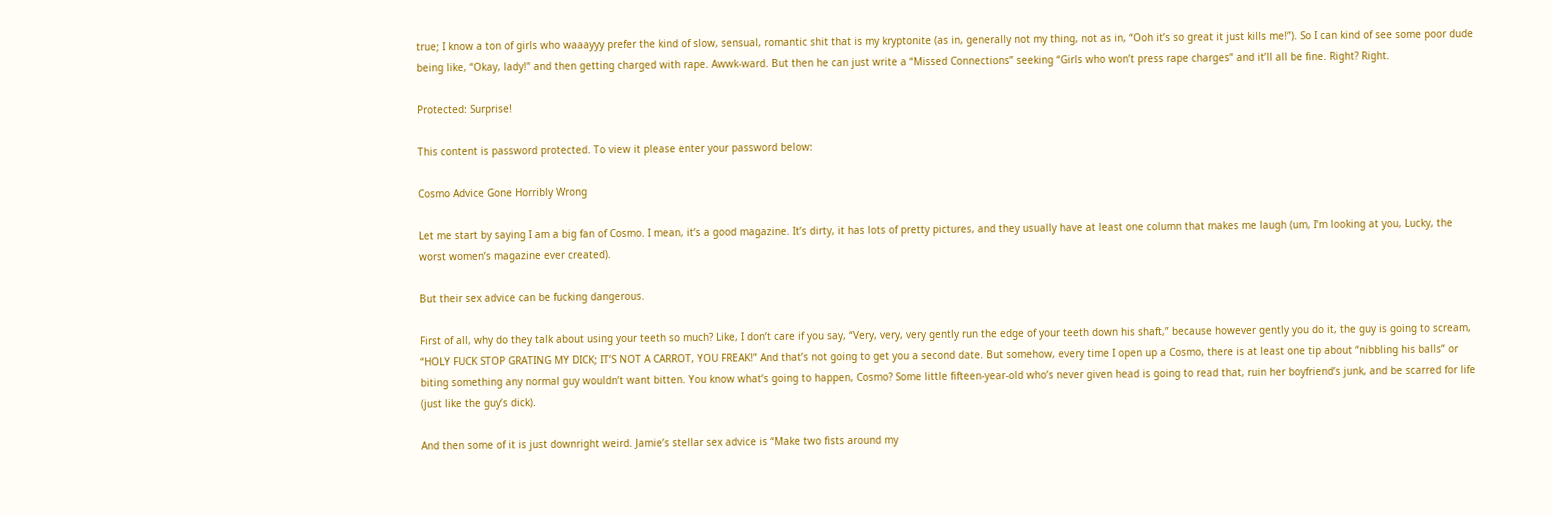true; I know a ton of girls who waaayyy prefer the kind of slow, sensual, romantic shit that is my kryptonite (as in, generally not my thing, not as in, “Ooh it’s so great it just kills me!”). So I can kind of see some poor dude being like, “Okay, lady!” and then getting charged with rape. Awwk-ward. But then he can just write a “Missed Connections” seeking “Girls who won’t press rape charges” and it’ll all be fine. Right? Right.

Protected: Surprise!

This content is password protected. To view it please enter your password below:

Cosmo Advice Gone Horribly Wrong

Let me start by saying I am a big fan of Cosmo. I mean, it’s a good magazine. It’s dirty, it has lots of pretty pictures, and they usually have at least one column that makes me laugh (um, I’m looking at you, Lucky, the worst women’s magazine ever created).

But their sex advice can be fucking dangerous.

First of all, why do they talk about using your teeth so much? Like, I don’t care if you say, “Very, very, very gently run the edge of your teeth down his shaft,” because however gently you do it, the guy is going to scream, “HOLY FUCK STOP GRATING MY DICK; IT’S NOT A CARROT, YOU FREAK!” And that’s not going to get you a second date. But somehow, every time I open up a Cosmo, there is at least one tip about “nibbling his balls” or biting something any normal guy wouldn’t want bitten. You know what’s going to happen, Cosmo? Some little fifteen-year-old who’s never given head is going to read that, ruin her boyfriend’s junk, and be scarred for life (just like the guy’s dick).

And then some of it is just downright weird. Jamie’s stellar sex advice is “Make two fists around my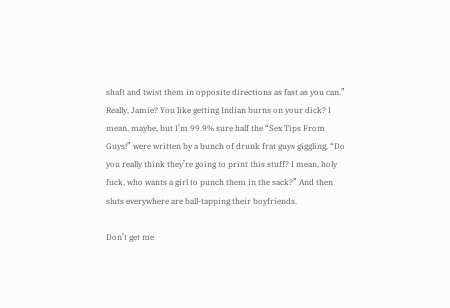shaft and twist them in opposite directions as fast as you can.” Really, Jamie? You like getting Indian burns on your dick? I mean, maybe, but I’m 99.9% sure half the “Sex Tips From Guys!” were written by a bunch of drunk frat guys giggling, “Do you really think they’re going to print this stuff? I mean, holy fuck, who wants a girl to punch them in the sack?” And then sluts everywhere are ball-tapping their boyfriends.

Don’t get me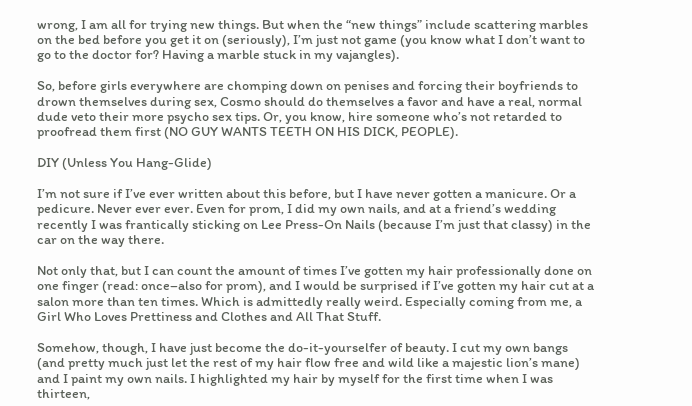wrong, I am all for trying new things. But when the “new things” include scattering marbles on the bed before you get it on (seriously), I’m just not game (you know what I don’t want to go to the doctor for? Having a marble stuck in my vajangles).

So, before girls everywhere are chomping down on penises and forcing their boyfriends to drown themselves during sex, Cosmo should do themselves a favor and have a real, normal dude veto their more psycho sex tips. Or, you know, hire someone who’s not retarded to proofread them first (NO GUY WANTS TEETH ON HIS DICK, PEOPLE).

DIY (Unless You Hang-Glide)

I’m not sure if I’ve ever written about this before, but I have never gotten a manicure. Or a pedicure. Never ever ever. Even for prom, I did my own nails, and at a friend’s wedding recently I was frantically sticking on Lee Press-On Nails (because I’m just that classy) in the car on the way there.

Not only that, but I can count the amount of times I’ve gotten my hair professionally done on one finger (read: once–also for prom), and I would be surprised if I’ve gotten my hair cut at a salon more than ten times. Which is admittedly really weird. Especially coming from me, a Girl Who Loves Prettiness and Clothes and All That Stuff.

Somehow, though, I have just become the do-it-yourselfer of beauty. I cut my own bangs (and pretty much just let the rest of my hair flow free and wild like a majestic lion’s mane) and I paint my own nails. I highlighted my hair by myself for the first time when I was thirteen,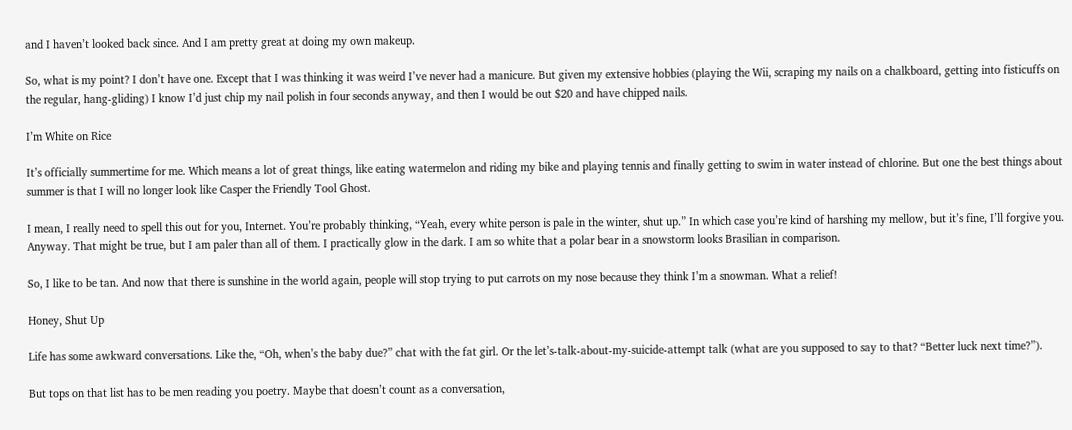and I haven’t looked back since. And I am pretty great at doing my own makeup.

So, what is my point? I don’t have one. Except that I was thinking it was weird I’ve never had a manicure. But given my extensive hobbies (playing the Wii, scraping my nails on a chalkboard, getting into fisticuffs on the regular, hang-gliding) I know I’d just chip my nail polish in four seconds anyway, and then I would be out $20 and have chipped nails.

I’m White on Rice

It’s officially summertime for me. Which means a lot of great things, like eating watermelon and riding my bike and playing tennis and finally getting to swim in water instead of chlorine. But one the best things about summer is that I will no longer look like Casper the Friendly Tool Ghost.

I mean, I really need to spell this out for you, Internet. You’re probably thinking, “Yeah, every white person is pale in the winter, shut up.” In which case you’re kind of harshing my mellow, but it’s fine, I’ll forgive you. Anyway. That might be true, but I am paler than all of them. I practically glow in the dark. I am so white that a polar bear in a snowstorm looks Brasilian in comparison.

So, I like to be tan. And now that there is sunshine in the world again, people will stop trying to put carrots on my nose because they think I’m a snowman. What a relief!

Honey, Shut Up

Life has some awkward conversations. Like the, “Oh, when’s the baby due?” chat with the fat girl. Or the let’s-talk-about-my-suicide-attempt talk (what are you supposed to say to that? “Better luck next time?”).

But tops on that list has to be men reading you poetry. Maybe that doesn’t count as a conversation,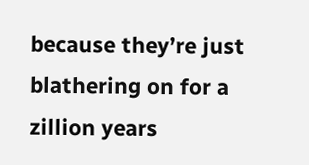because they’re just blathering on for a zillion years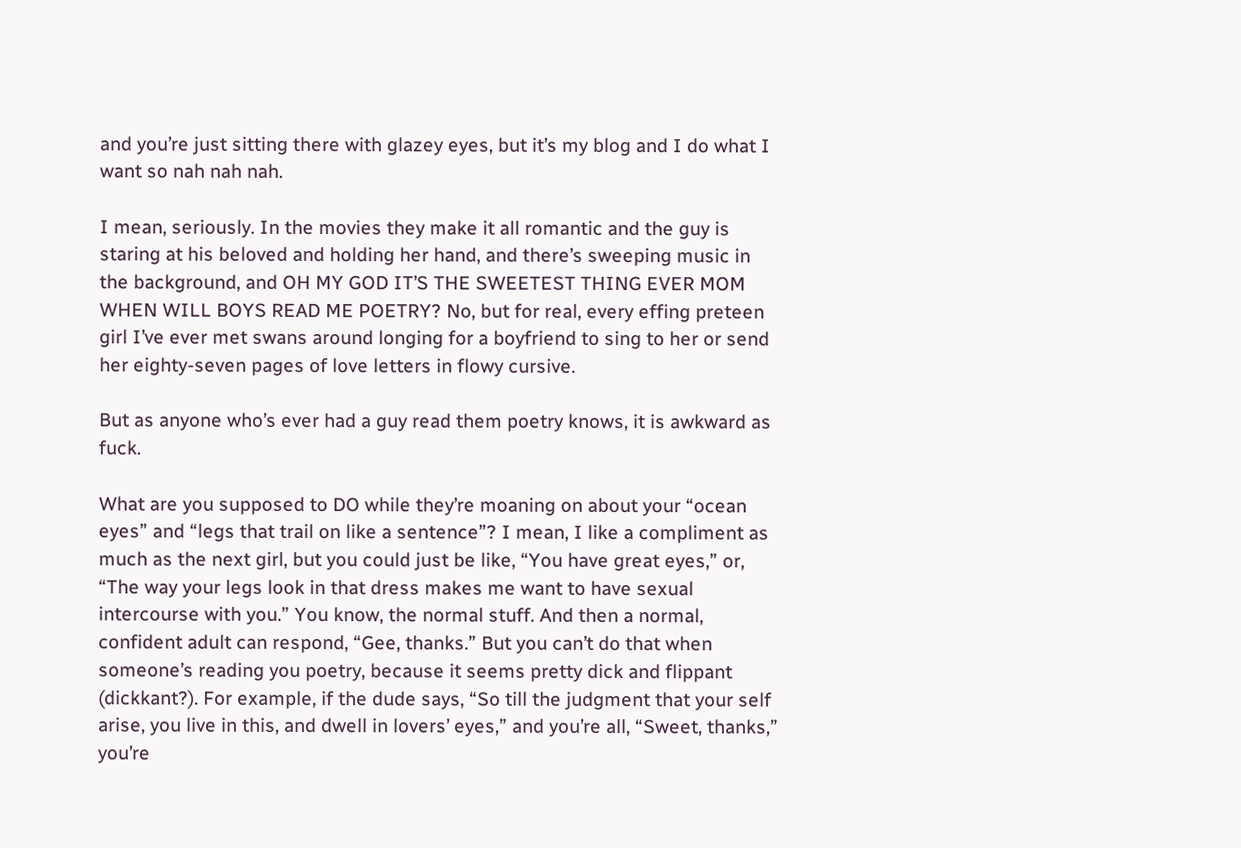and you’re just sitting there with glazey eyes, but it’s my blog and I do what I want so nah nah nah.

I mean, seriously. In the movies they make it all romantic and the guy is staring at his beloved and holding her hand, and there’s sweeping music in the background, and OH MY GOD IT’S THE SWEETEST THING EVER MOM WHEN WILL BOYS READ ME POETRY? No, but for real, every effing preteen girl I’ve ever met swans around longing for a boyfriend to sing to her or send her eighty-seven pages of love letters in flowy cursive.

But as anyone who’s ever had a guy read them poetry knows, it is awkward as fuck.

What are you supposed to DO while they’re moaning on about your “ocean eyes” and “legs that trail on like a sentence”? I mean, I like a compliment as much as the next girl, but you could just be like, “You have great eyes,” or, “The way your legs look in that dress makes me want to have sexual intercourse with you.” You know, the normal stuff. And then a normal, confident adult can respond, “Gee, thanks.” But you can’t do that when someone’s reading you poetry, because it seems pretty dick and flippant (dickkant?). For example, if the dude says, “So till the judgment that your self arise, you live in this, and dwell in lovers’ eyes,” and you’re all, “Sweet, thanks,” you’re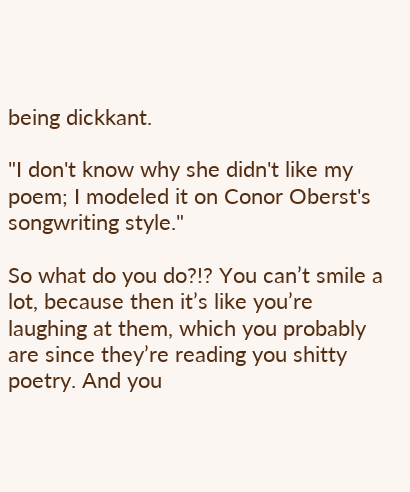being dickkant.

"I don't know why she didn't like my poem; I modeled it on Conor Oberst's songwriting style."

So what do you do?!? You can’t smile a lot, because then it’s like you’re laughing at them, which you probably are since they’re reading you shitty poetry. And you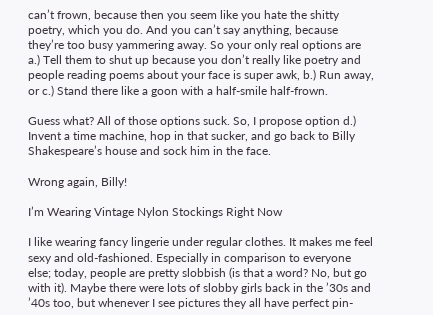can’t frown, because then you seem like you hate the shitty poetry, which you do. And you can’t say anything, because they’re too busy yammering away. So your only real options are a.) Tell them to shut up because you don’t really like poetry and people reading poems about your face is super awk, b.) Run away, or c.) Stand there like a goon with a half-smile half-frown.

Guess what? All of those options suck. So, I propose option d.) Invent a time machine, hop in that sucker, and go back to Billy Shakespeare’s house and sock him in the face.

Wrong again, Billy!

I’m Wearing Vintage Nylon Stockings Right Now

I like wearing fancy lingerie under regular clothes. It makes me feel sexy and old-fashioned. Especially in comparison to everyone else; today, people are pretty slobbish (is that a word? No, but go with it). Maybe there were lots of slobby girls back in the ’30s and ’40s too, but whenever I see pictures they all have perfect pin-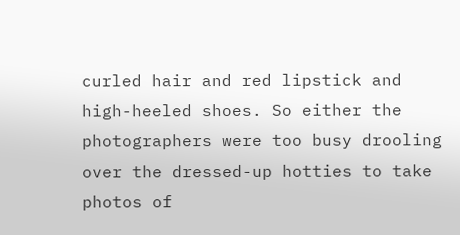curled hair and red lipstick and high-heeled shoes. So either the photographers were too busy drooling over the dressed-up hotties to take photos of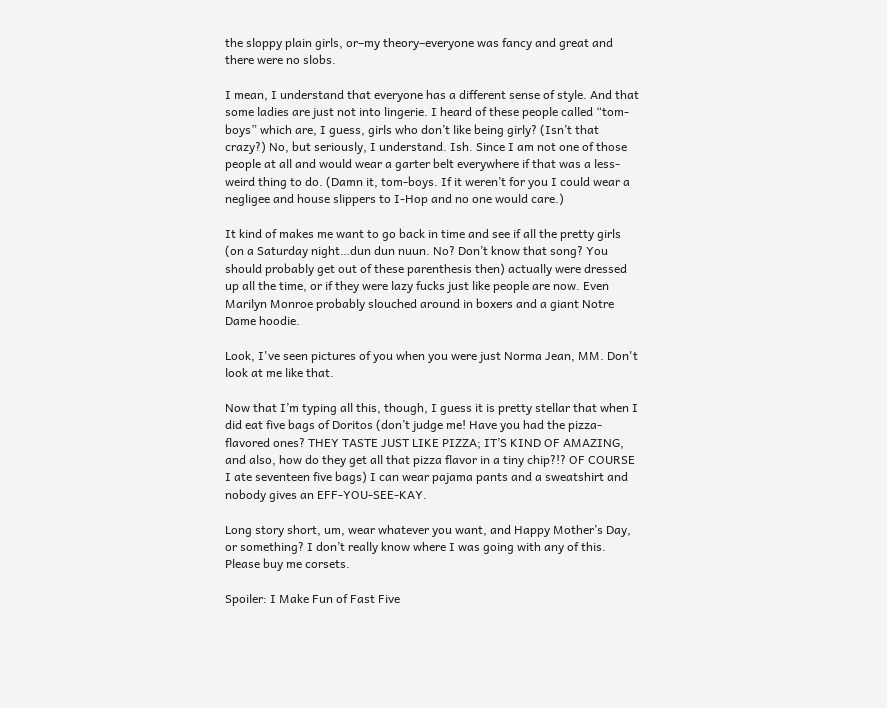the sloppy plain girls, or–my theory–everyone was fancy and great and there were no slobs.

I mean, I understand that everyone has a different sense of style. And that some ladies are just not into lingerie. I heard of these people called “tom-boys” which are, I guess, girls who don’t like being girly? (Isn’t that crazy?) No, but seriously, I understand. Ish. Since I am not one of those people at all and would wear a garter belt everywhere if that was a less-weird thing to do. (Damn it, tom-boys. If it weren’t for you I could wear a negligee and house slippers to I-Hop and no one would care.)

It kind of makes me want to go back in time and see if all the pretty girls (on a Saturday night…dun dun nuun. No? Don’t know that song? You should probably get out of these parenthesis then) actually were dressed up all the time, or if they were lazy fucks just like people are now. Even Marilyn Monroe probably slouched around in boxers and a giant Notre Dame hoodie.

Look, I've seen pictures of you when you were just Norma Jean, MM. Don't look at me like that.

Now that I’m typing all this, though, I guess it is pretty stellar that when I did eat five bags of Doritos (don’t judge me! Have you had the pizza-flavored ones? THEY TASTE JUST LIKE PIZZA; IT’S KIND OF AMAZING, and also, how do they get all that pizza flavor in a tiny chip?!? OF COURSE I ate seventeen five bags) I can wear pajama pants and a sweatshirt and nobody gives an EFF-YOU-SEE-KAY.

Long story short, um, wear whatever you want, and Happy Mother’s Day, or something? I don’t really know where I was going with any of this. Please buy me corsets.

Spoiler: I Make Fun of Fast Five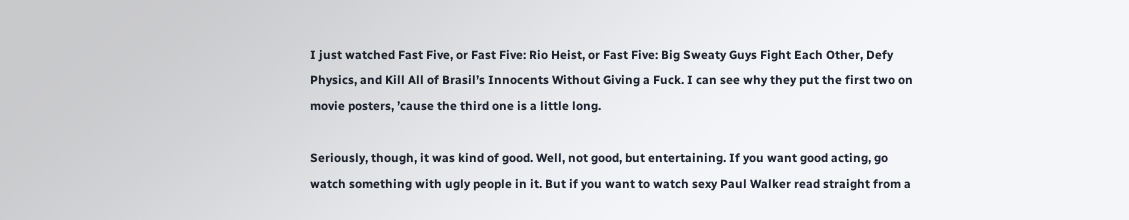I just watched Fast Five, or Fast Five: Rio Heist, or Fast Five: Big Sweaty Guys Fight Each Other, Defy Physics, and Kill All of Brasil’s Innocents Without Giving a Fuck. I can see why they put the first two on movie posters, ’cause the third one is a little long.

Seriously, though, it was kind of good. Well, not good, but entertaining. If you want good acting, go watch something with ugly people in it. But if you want to watch sexy Paul Walker read straight from a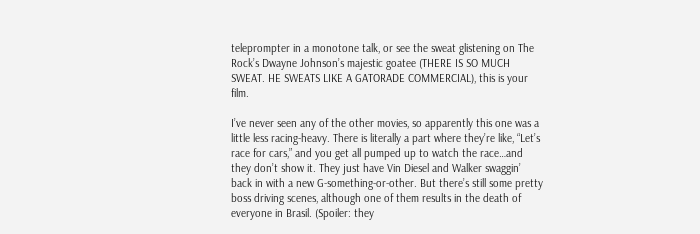teleprompter in a monotone talk, or see the sweat glistening on The Rock’s Dwayne Johnson’s majestic goatee (THERE IS SO MUCH SWEAT. HE SWEATS LIKE A GATORADE COMMERCIAL), this is your film.

I’ve never seen any of the other movies, so apparently this one was a little less racing-heavy. There is literally a part where they’re like, “Let’s race for cars,” and you get all pumped up to watch the race…and they don’t show it. They just have Vin Diesel and Walker swaggin’ back in with a new G-something-or-other. But there’s still some pretty boss driving scenes, although one of them results in the death of everyone in Brasil. (Spoiler: they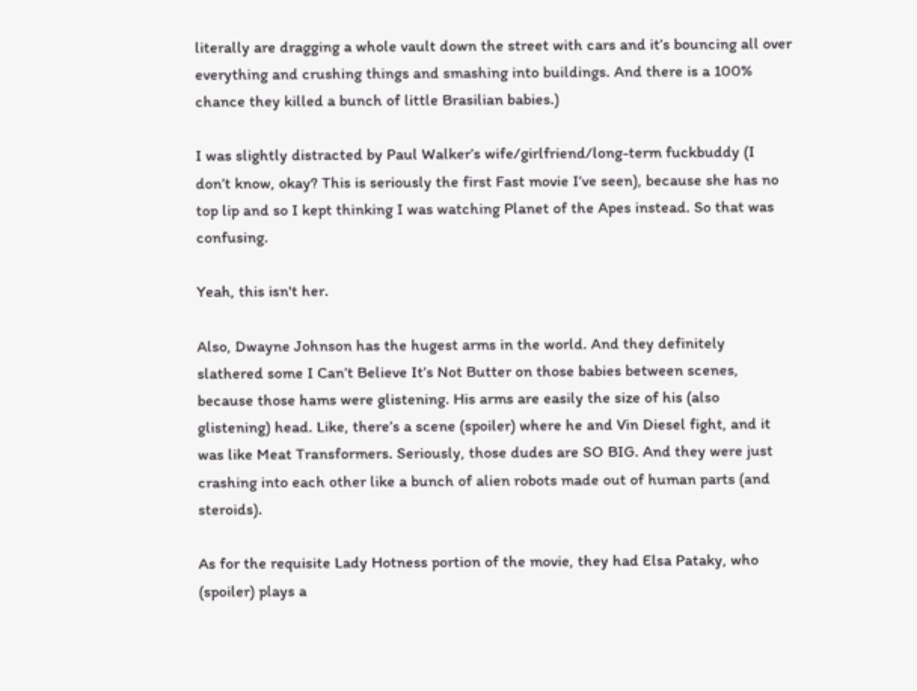literally are dragging a whole vault down the street with cars and it’s bouncing all over everything and crushing things and smashing into buildings. And there is a 100% chance they killed a bunch of little Brasilian babies.)

I was slightly distracted by Paul Walker’s wife/girlfriend/long-term fuckbuddy (I don’t know, okay? This is seriously the first Fast movie I’ve seen), because she has no top lip and so I kept thinking I was watching Planet of the Apes instead. So that was confusing.

Yeah, this isn't her.

Also, Dwayne Johnson has the hugest arms in the world. And they definitely slathered some I Can’t Believe It’s Not Butter on those babies between scenes, because those hams were glistening. His arms are easily the size of his (also glistening) head. Like, there’s a scene (spoiler) where he and Vin Diesel fight, and it was like Meat Transformers. Seriously, those dudes are SO BIG. And they were just crashing into each other like a bunch of alien robots made out of human parts (and steroids).

As for the requisite Lady Hotness portion of the movie, they had Elsa Pataky, who (spoiler) plays a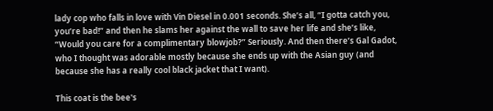lady cop who falls in love with Vin Diesel in 0.001 seconds. She’s all, “I gotta catch you, you’re bad!” and then he slams her against the wall to save her life and she’s like, “Would you care for a complimentary blowjob?” Seriously. And then there’s Gal Gadot, who I thought was adorable mostly because she ends up with the Asian guy (and because she has a really cool black jacket that I want).

This coat is the bee's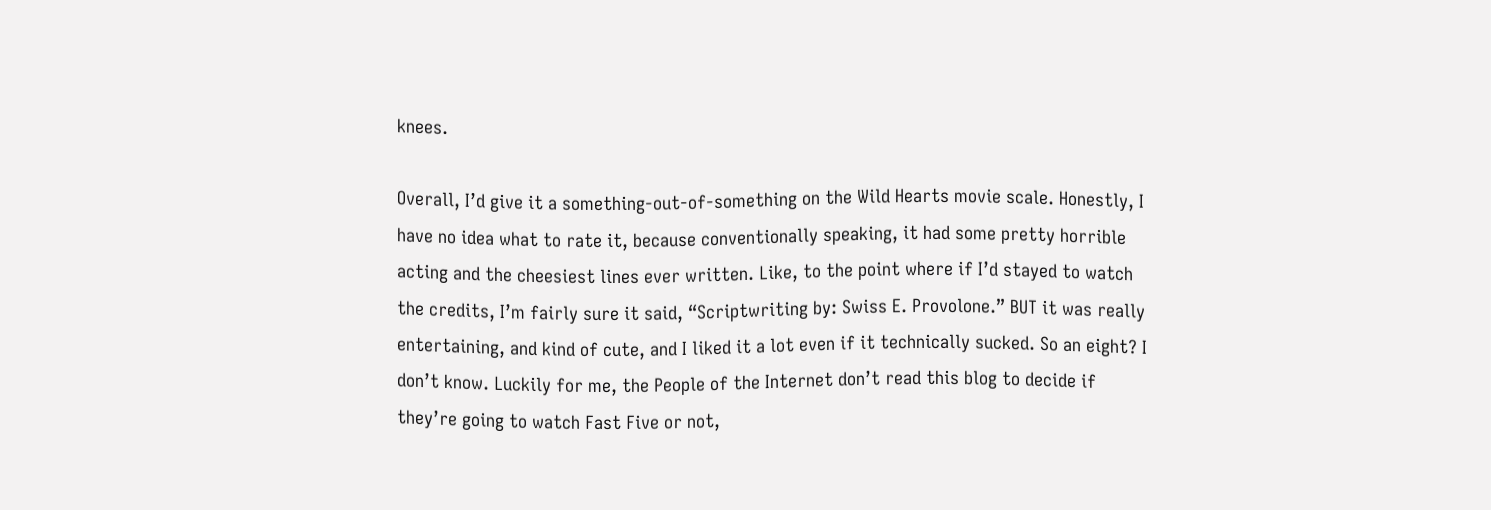knees.

Overall, I’d give it a something-out-of-something on the Wild Hearts movie scale. Honestly, I have no idea what to rate it, because conventionally speaking, it had some pretty horrible acting and the cheesiest lines ever written. Like, to the point where if I’d stayed to watch the credits, I’m fairly sure it said, “Scriptwriting by: Swiss E. Provolone.” BUT it was really entertaining, and kind of cute, and I liked it a lot even if it technically sucked. So an eight? I don’t know. Luckily for me, the People of the Internet don’t read this blog to decide if they’re going to watch Fast Five or not,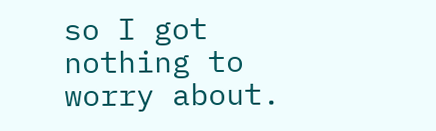so I got nothing to worry about.